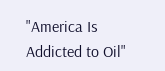"America Is Addicted to Oil"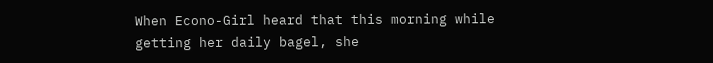When Econo-Girl heard that this morning while getting her daily bagel, she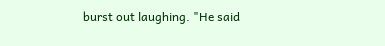burst out laughing. "He said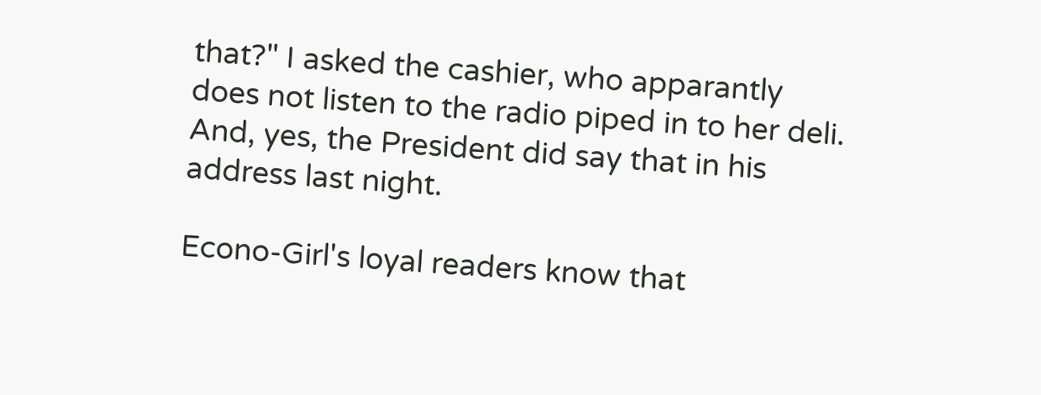that?" I asked the cashier, who apparantly does not listen to the radio piped in to her deli. And, yes, the President did say that in his address last night.

Econo-Girl's loyal readers know that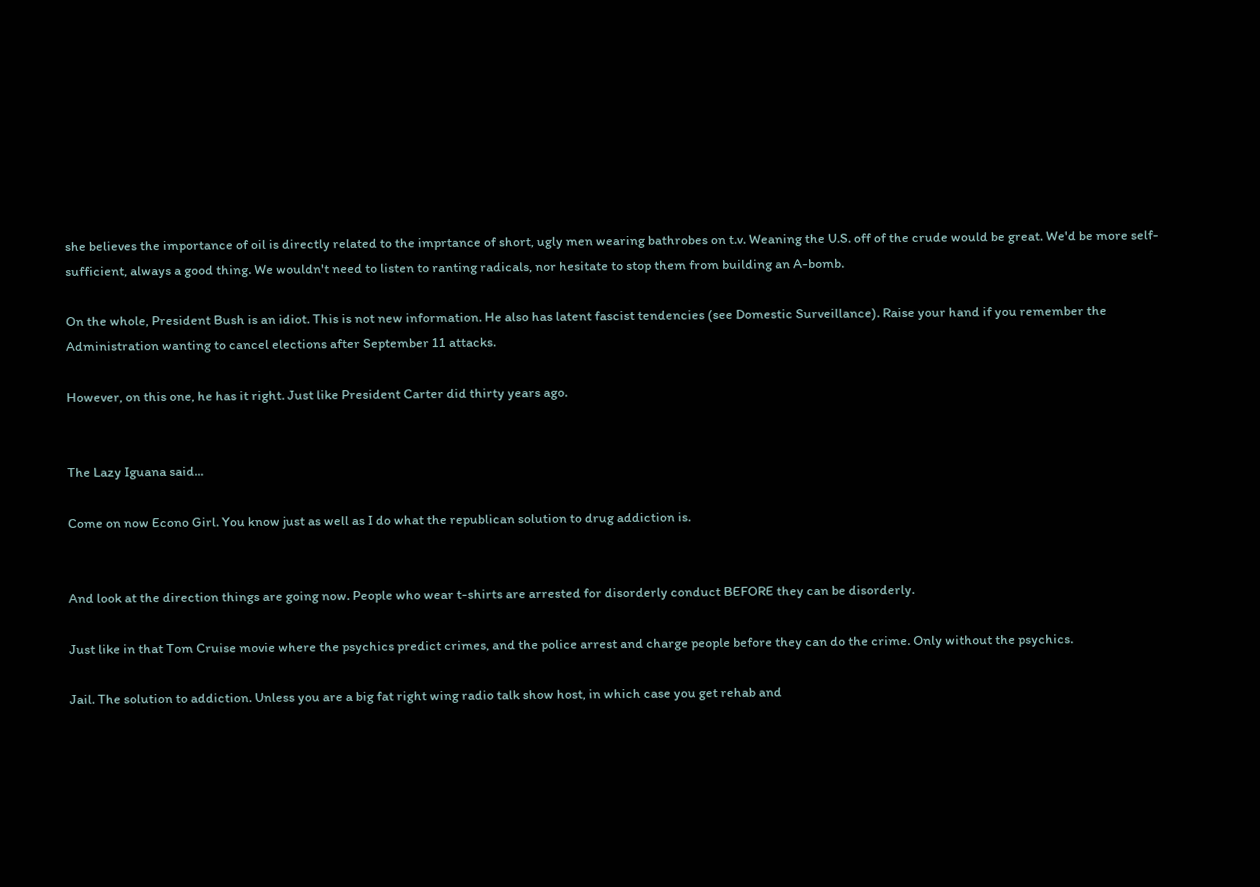she believes the importance of oil is directly related to the imprtance of short, ugly men wearing bathrobes on t.v. Weaning the U.S. off of the crude would be great. We'd be more self-sufficient, always a good thing. We wouldn't need to listen to ranting radicals, nor hesitate to stop them from building an A-bomb.

On the whole, President Bush is an idiot. This is not new information. He also has latent fascist tendencies (see Domestic Surveillance). Raise your hand if you remember the Administration wanting to cancel elections after September 11 attacks.

However, on this one, he has it right. Just like President Carter did thirty years ago.


The Lazy Iguana said...

Come on now Econo Girl. You know just as well as I do what the republican solution to drug addiction is.


And look at the direction things are going now. People who wear t-shirts are arrested for disorderly conduct BEFORE they can be disorderly.

Just like in that Tom Cruise movie where the psychics predict crimes, and the police arrest and charge people before they can do the crime. Only without the psychics.

Jail. The solution to addiction. Unless you are a big fat right wing radio talk show host, in which case you get rehab and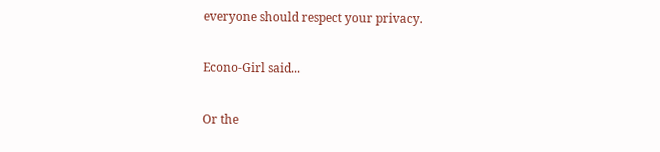everyone should respect your privacy.

Econo-Girl said...

Or the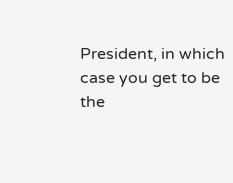President, in which case you get to be the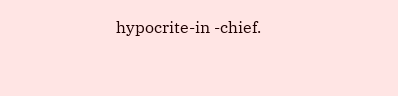hypocrite-in -chief.